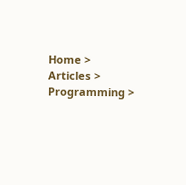Home > Articles > Programming >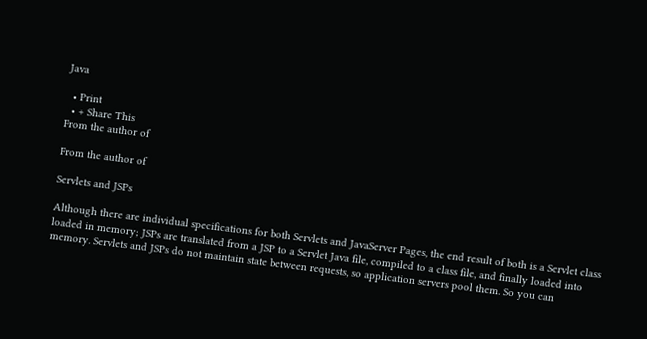Java

  • Print
  • + Share This
From the author of

From the author of

Servlets and JSPs

Although there are individual specifications for both Servlets and JavaServer Pages, the end result of both is a Servlet class loaded in memory; JSPs are translated from a JSP to a Servlet Java file, compiled to a class file, and finally loaded into memory. Servlets and JSPs do not maintain state between requests, so application servers pool them. So you can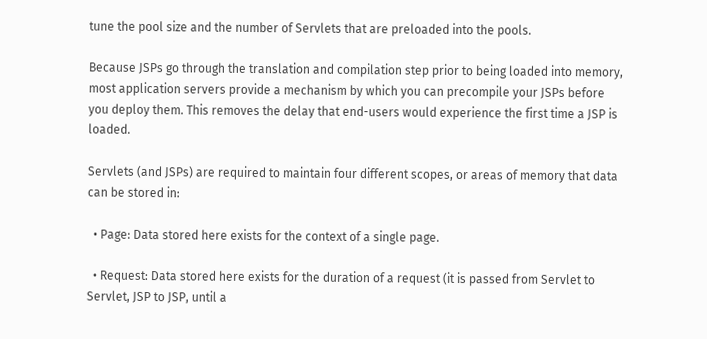tune the pool size and the number of Servlets that are preloaded into the pools.

Because JSPs go through the translation and compilation step prior to being loaded into memory, most application servers provide a mechanism by which you can precompile your JSPs before you deploy them. This removes the delay that end-users would experience the first time a JSP is loaded.

Servlets (and JSPs) are required to maintain four different scopes, or areas of memory that data can be stored in:

  • Page: Data stored here exists for the context of a single page.

  • Request: Data stored here exists for the duration of a request (it is passed from Servlet to Servlet, JSP to JSP, until a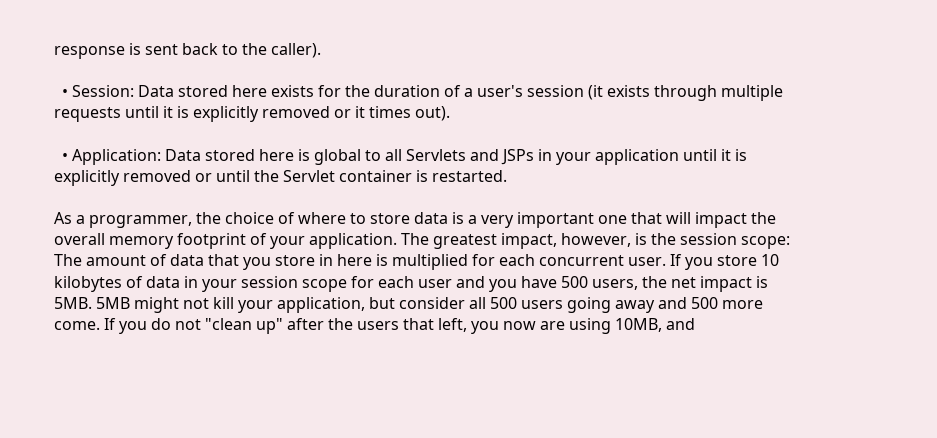response is sent back to the caller).

  • Session: Data stored here exists for the duration of a user's session (it exists through multiple requests until it is explicitly removed or it times out).

  • Application: Data stored here is global to all Servlets and JSPs in your application until it is explicitly removed or until the Servlet container is restarted.

As a programmer, the choice of where to store data is a very important one that will impact the overall memory footprint of your application. The greatest impact, however, is the session scope: The amount of data that you store in here is multiplied for each concurrent user. If you store 10 kilobytes of data in your session scope for each user and you have 500 users, the net impact is 5MB. 5MB might not kill your application, but consider all 500 users going away and 500 more come. If you do not "clean up" after the users that left, you now are using 10MB, and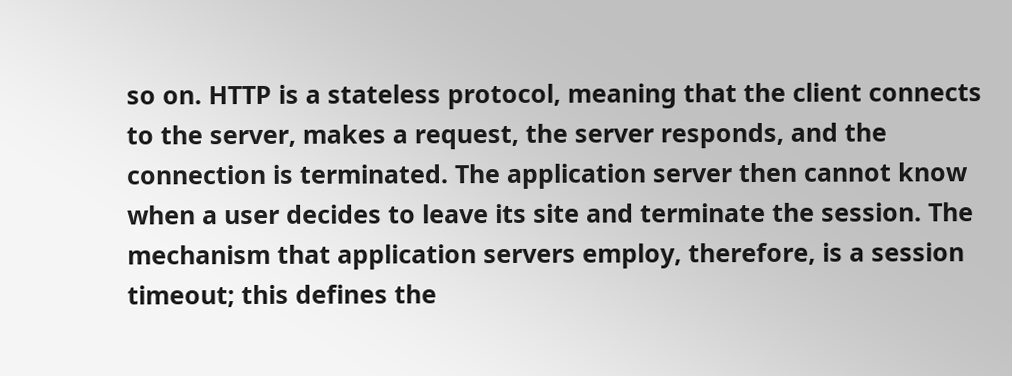so on. HTTP is a stateless protocol, meaning that the client connects to the server, makes a request, the server responds, and the connection is terminated. The application server then cannot know when a user decides to leave its site and terminate the session. The mechanism that application servers employ, therefore, is a session timeout; this defines the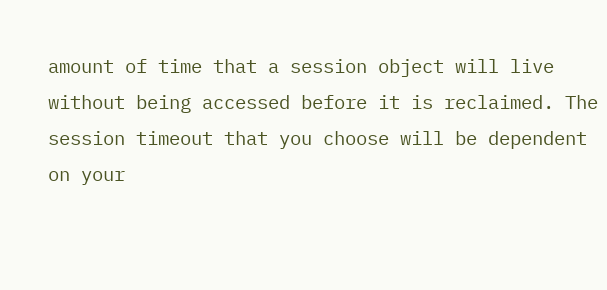amount of time that a session object will live without being accessed before it is reclaimed. The session timeout that you choose will be dependent on your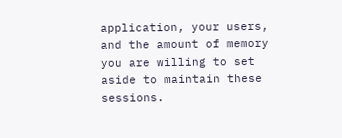application, your users, and the amount of memory you are willing to set aside to maintain these sessions.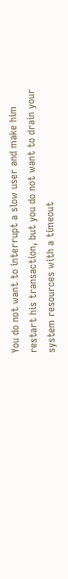You do not want to interrupt a slow user and make him restart his transaction, but you do not want to drain your system resources with a timeout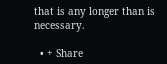that is any longer than is necessary.

  • + Share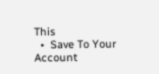This
  •  Save To Your Account